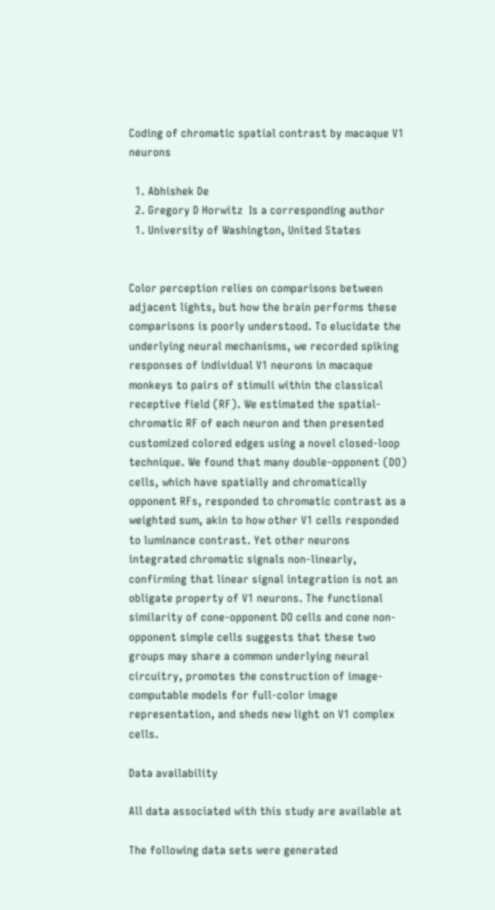Coding of chromatic spatial contrast by macaque V1 neurons

  1. Abhishek De
  2. Gregory D Horwitz  Is a corresponding author
  1. University of Washington, United States


Color perception relies on comparisons between adjacent lights, but how the brain performs these comparisons is poorly understood. To elucidate the underlying neural mechanisms, we recorded spiking responses of individual V1 neurons in macaque monkeys to pairs of stimuli within the classical receptive field (RF). We estimated the spatial-chromatic RF of each neuron and then presented customized colored edges using a novel closed-loop technique. We found that many double-opponent (DO) cells, which have spatially and chromatically opponent RFs, responded to chromatic contrast as a weighted sum, akin to how other V1 cells responded to luminance contrast. Yet other neurons integrated chromatic signals non-linearly, confirming that linear signal integration is not an obligate property of V1 neurons. The functional similarity of cone-opponent DO cells and cone non-opponent simple cells suggests that these two groups may share a common underlying neural circuitry, promotes the construction of image-computable models for full-color image representation, and sheds new light on V1 complex cells.

Data availability

All data associated with this study are available at

The following data sets were generated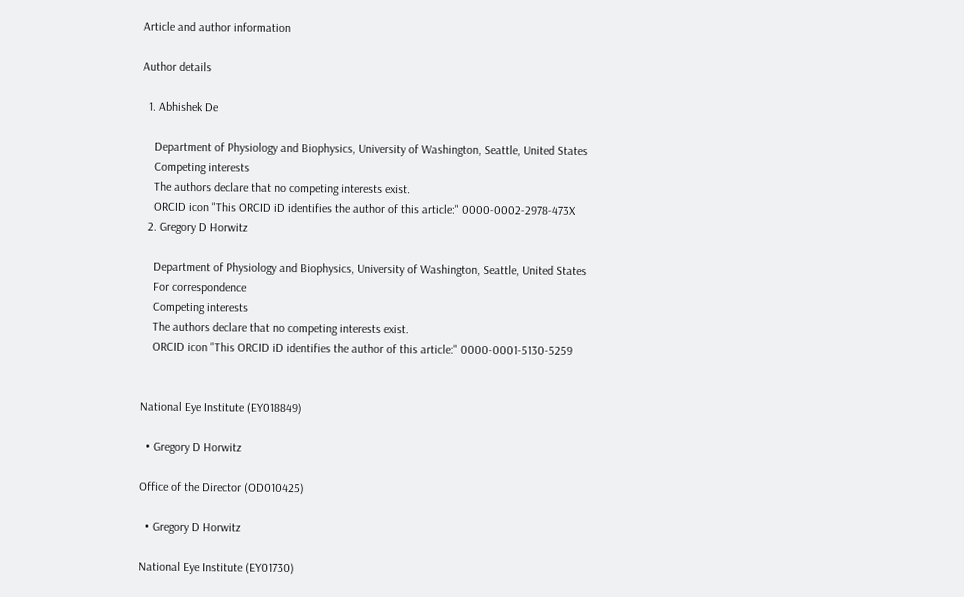Article and author information

Author details

  1. Abhishek De

    Department of Physiology and Biophysics, University of Washington, Seattle, United States
    Competing interests
    The authors declare that no competing interests exist.
    ORCID icon "This ORCID iD identifies the author of this article:" 0000-0002-2978-473X
  2. Gregory D Horwitz

    Department of Physiology and Biophysics, University of Washington, Seattle, United States
    For correspondence
    Competing interests
    The authors declare that no competing interests exist.
    ORCID icon "This ORCID iD identifies the author of this article:" 0000-0001-5130-5259


National Eye Institute (EY018849)

  • Gregory D Horwitz

Office of the Director (OD010425)

  • Gregory D Horwitz

National Eye Institute (EY01730)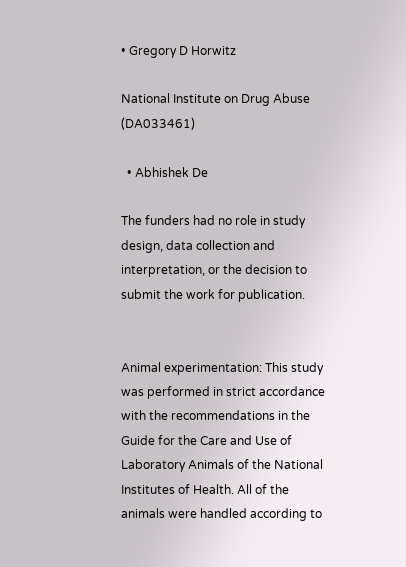• Gregory D Horwitz

National Institute on Drug Abuse (DA033461)

  • Abhishek De

The funders had no role in study design, data collection and interpretation, or the decision to submit the work for publication.


Animal experimentation: This study was performed in strict accordance with the recommendations in the Guide for the Care and Use of Laboratory Animals of the National Institutes of Health. All of the animals were handled according to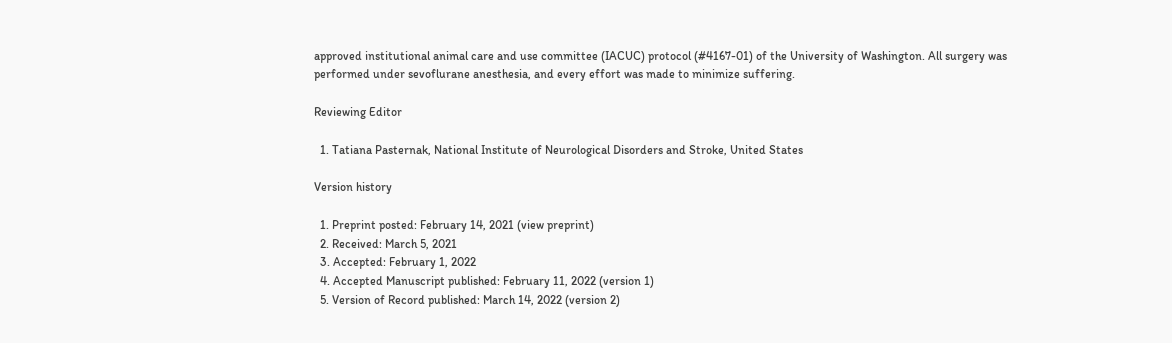approved institutional animal care and use committee (IACUC) protocol (#4167-01) of the University of Washington. All surgery was performed under sevoflurane anesthesia, and every effort was made to minimize suffering.

Reviewing Editor

  1. Tatiana Pasternak, National Institute of Neurological Disorders and Stroke, United States

Version history

  1. Preprint posted: February 14, 2021 (view preprint)
  2. Received: March 5, 2021
  3. Accepted: February 1, 2022
  4. Accepted Manuscript published: February 11, 2022 (version 1)
  5. Version of Record published: March 14, 2022 (version 2)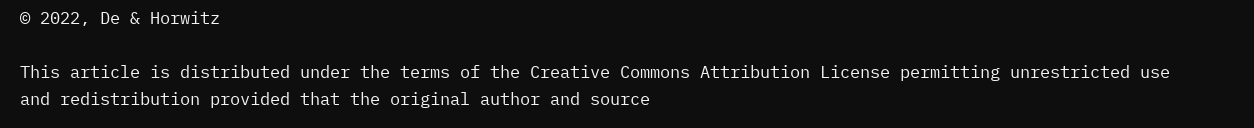© 2022, De & Horwitz

This article is distributed under the terms of the Creative Commons Attribution License permitting unrestricted use and redistribution provided that the original author and source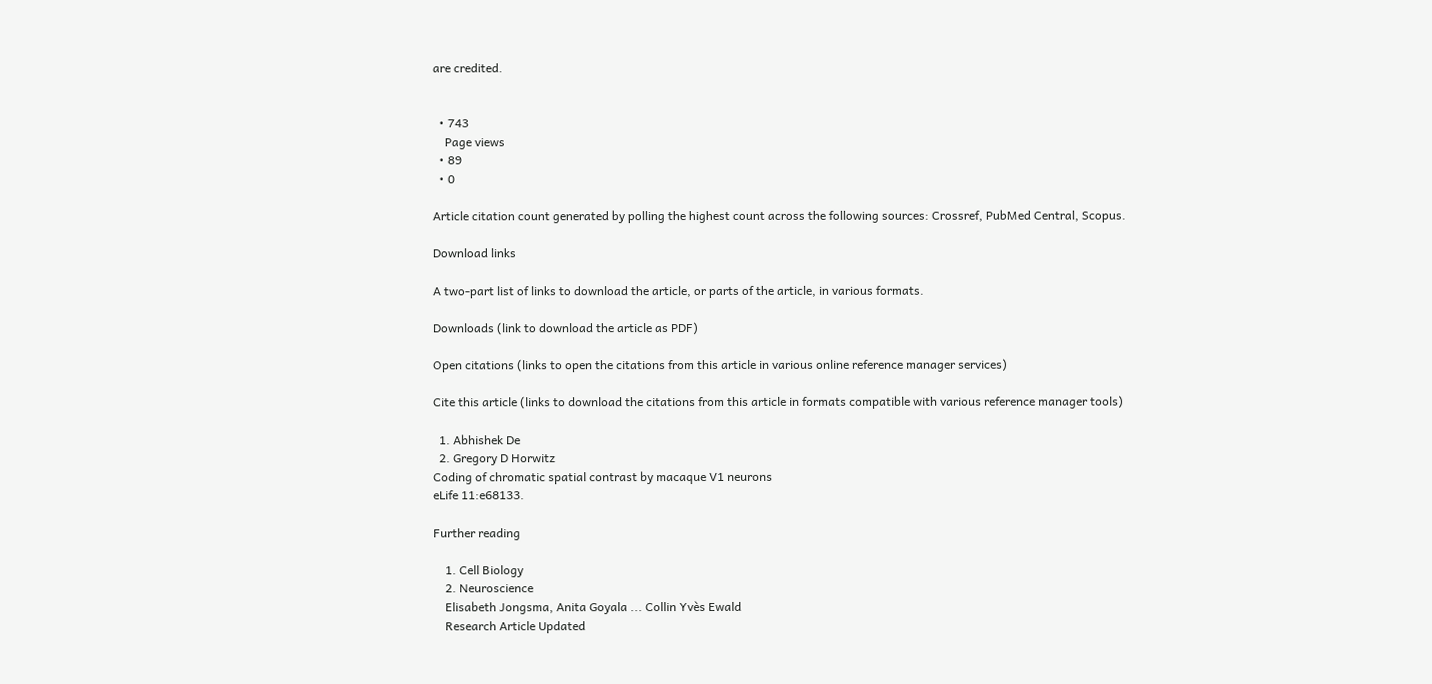are credited.


  • 743
    Page views
  • 89
  • 0

Article citation count generated by polling the highest count across the following sources: Crossref, PubMed Central, Scopus.

Download links

A two-part list of links to download the article, or parts of the article, in various formats.

Downloads (link to download the article as PDF)

Open citations (links to open the citations from this article in various online reference manager services)

Cite this article (links to download the citations from this article in formats compatible with various reference manager tools)

  1. Abhishek De
  2. Gregory D Horwitz
Coding of chromatic spatial contrast by macaque V1 neurons
eLife 11:e68133.

Further reading

    1. Cell Biology
    2. Neuroscience
    Elisabeth Jongsma, Anita Goyala ... Collin Yvès Ewald
    Research Article Updated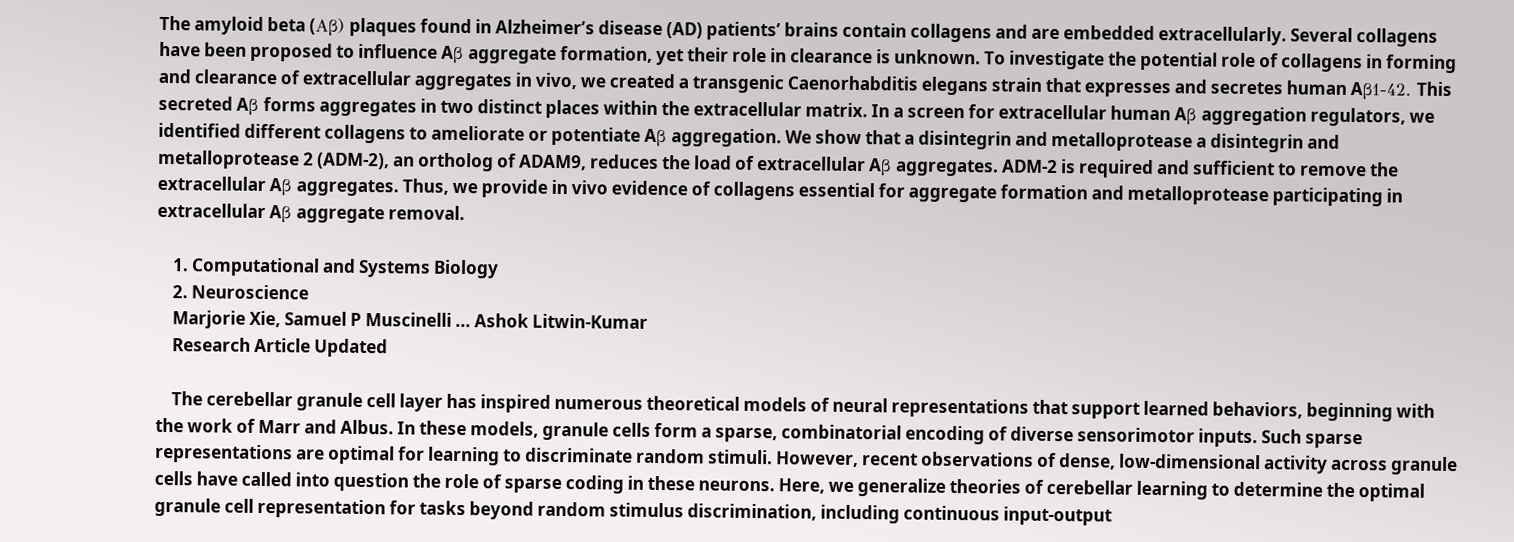The amyloid beta (Aβ) plaques found in Alzheimer’s disease (AD) patients’ brains contain collagens and are embedded extracellularly. Several collagens have been proposed to influence Aβ aggregate formation, yet their role in clearance is unknown. To investigate the potential role of collagens in forming and clearance of extracellular aggregates in vivo, we created a transgenic Caenorhabditis elegans strain that expresses and secretes human Aβ1-42. This secreted Aβ forms aggregates in two distinct places within the extracellular matrix. In a screen for extracellular human Aβ aggregation regulators, we identified different collagens to ameliorate or potentiate Aβ aggregation. We show that a disintegrin and metalloprotease a disintegrin and metalloprotease 2 (ADM-2), an ortholog of ADAM9, reduces the load of extracellular Aβ aggregates. ADM-2 is required and sufficient to remove the extracellular Aβ aggregates. Thus, we provide in vivo evidence of collagens essential for aggregate formation and metalloprotease participating in extracellular Aβ aggregate removal.

    1. Computational and Systems Biology
    2. Neuroscience
    Marjorie Xie, Samuel P Muscinelli ... Ashok Litwin-Kumar
    Research Article Updated

    The cerebellar granule cell layer has inspired numerous theoretical models of neural representations that support learned behaviors, beginning with the work of Marr and Albus. In these models, granule cells form a sparse, combinatorial encoding of diverse sensorimotor inputs. Such sparse representations are optimal for learning to discriminate random stimuli. However, recent observations of dense, low-dimensional activity across granule cells have called into question the role of sparse coding in these neurons. Here, we generalize theories of cerebellar learning to determine the optimal granule cell representation for tasks beyond random stimulus discrimination, including continuous input-output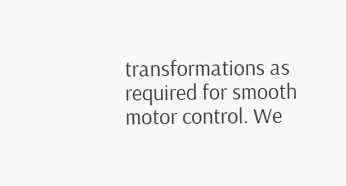transformations as required for smooth motor control. We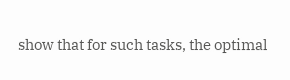show that for such tasks, the optimal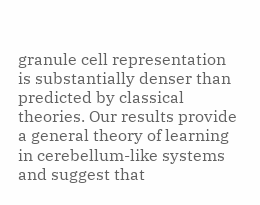granule cell representation is substantially denser than predicted by classical theories. Our results provide a general theory of learning in cerebellum-like systems and suggest that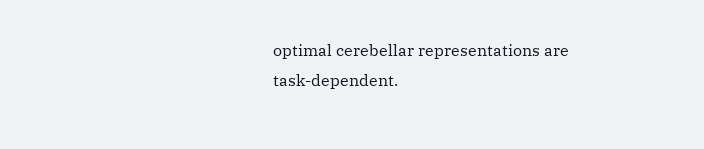optimal cerebellar representations are task-dependent.